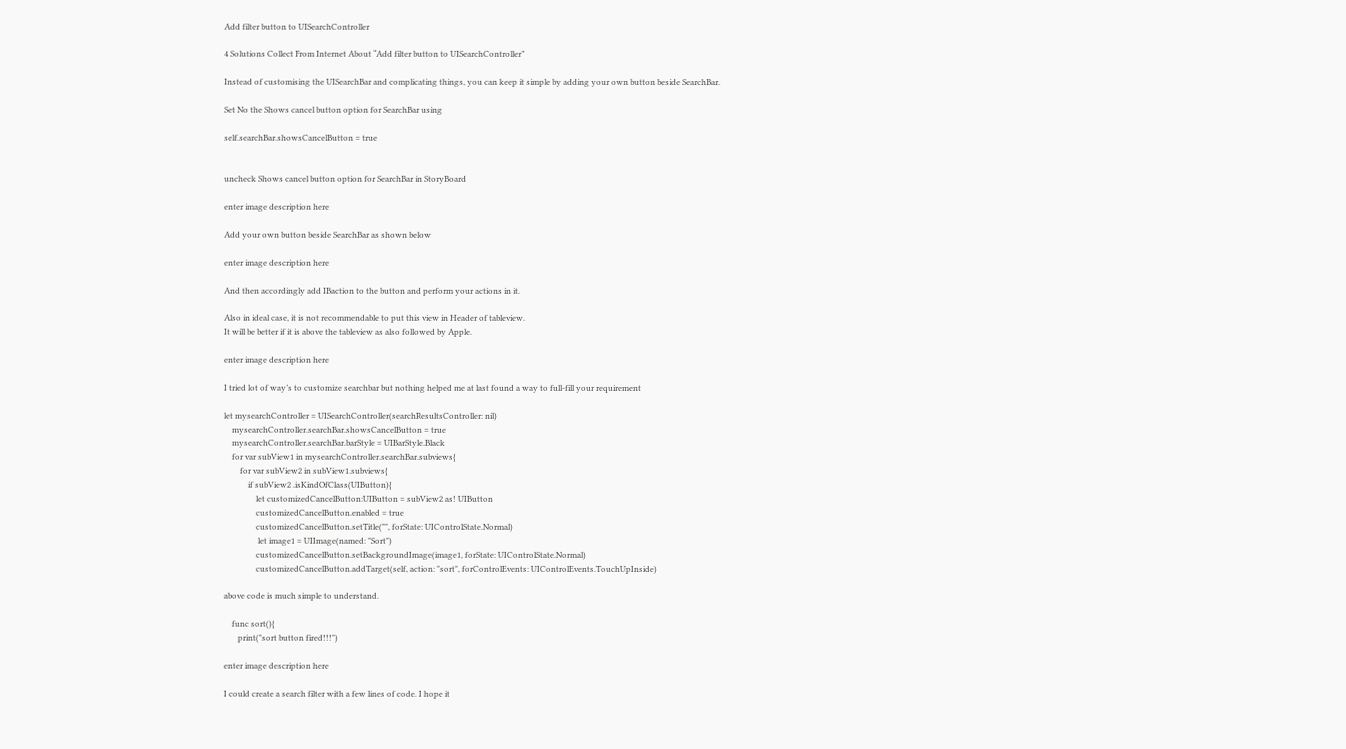Add filter button to UISearchController

4 Solutions Collect From Internet About “Add filter button to UISearchController”

Instead of customising the UISearchBar and complicating things, you can keep it simple by adding your own button beside SearchBar.

Set No the Shows cancel button option for SearchBar using

self.searchBar.showsCancelButton = true


uncheck Shows cancel button option for SearchBar in StoryBoard

enter image description here

Add your own button beside SearchBar as shown below

enter image description here

And then accordingly add IBaction to the button and perform your actions in it.

Also in ideal case, it is not recommendable to put this view in Header of tableview.
It will be better if it is above the tableview as also followed by Apple.

enter image description here

I tried lot of way’s to customize searchbar but nothing helped me at last found a way to full-fill your requirement

let mysearchController = UISearchController(searchResultsController: nil)
    mysearchController.searchBar.showsCancelButton = true
    mysearchController.searchBar.barStyle = UIBarStyle.Black
    for var subView1 in mysearchController.searchBar.subviews{
        for var subView2 in subView1.subviews{
            if subView2 .isKindOfClass(UIButton){
                let customizedCancelButton:UIButton = subView2 as! UIButton
                customizedCancelButton.enabled = true
                customizedCancelButton.setTitle("", forState: UIControlState.Normal)
                 let image1 = UIImage(named: "Sort")
                customizedCancelButton.setBackgroundImage(image1, forState: UIControlState.Normal)
                customizedCancelButton.addTarget(self, action: "sort", forControlEvents: UIControlEvents.TouchUpInside)

above code is much simple to understand.

    func sort(){
       print("sort button fired!!!")

enter image description here

I could create a search filter with a few lines of code. I hope it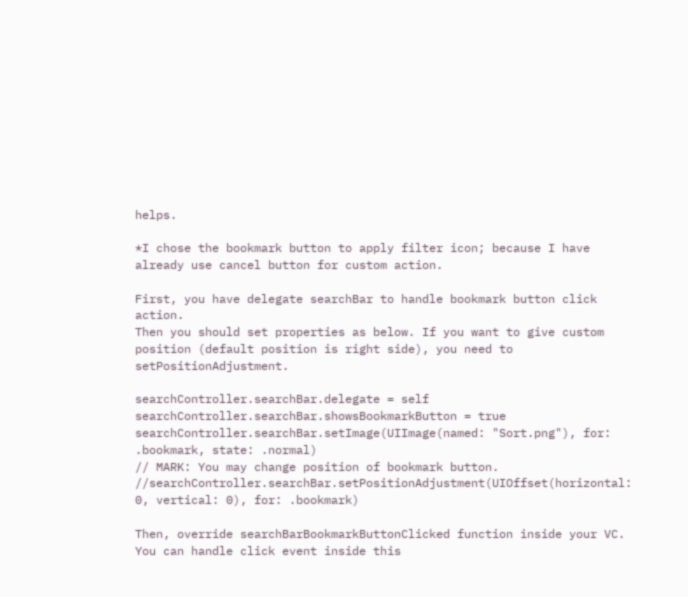helps.

*I chose the bookmark button to apply filter icon; because I have already use cancel button for custom action.

First, you have delegate searchBar to handle bookmark button click action.
Then you should set properties as below. If you want to give custom position (default position is right side), you need to setPositionAdjustment.

searchController.searchBar.delegate = self
searchController.searchBar.showsBookmarkButton = true
searchController.searchBar.setImage(UIImage(named: "Sort.png"), for: .bookmark, state: .normal)
// MARK: You may change position of bookmark button.
//searchController.searchBar.setPositionAdjustment(UIOffset(horizontal: 0, vertical: 0), for: .bookmark)

Then, override searchBarBookmarkButtonClicked function inside your VC. You can handle click event inside this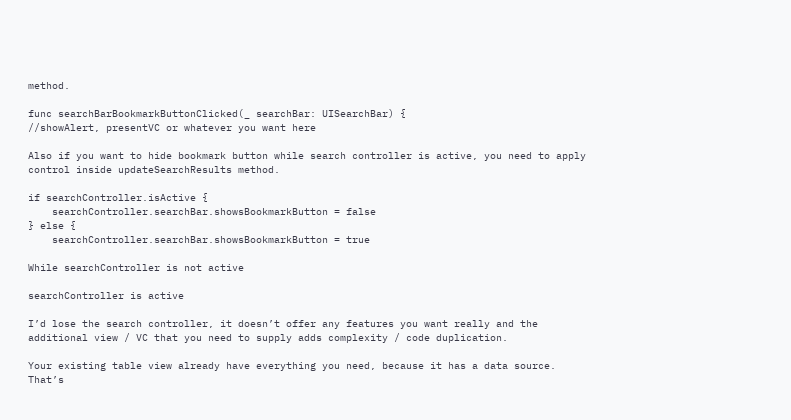method.

func searchBarBookmarkButtonClicked(_ searchBar: UISearchBar) {
//showAlert, presentVC or whatever you want here

Also if you want to hide bookmark button while search controller is active, you need to apply control inside updateSearchResults method.

if searchController.isActive {
    searchController.searchBar.showsBookmarkButton = false
} else {
    searchController.searchBar.showsBookmarkButton = true

While searchController is not active

searchController is active

I’d lose the search controller, it doesn’t offer any features you want really and the additional view / VC that you need to supply adds complexity / code duplication.

Your existing table view already have everything you need, because it has a data source. That’s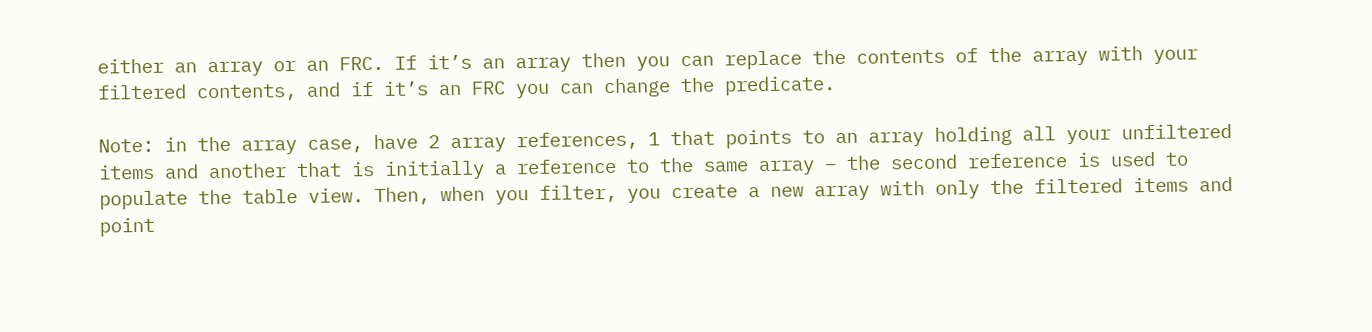either an array or an FRC. If it’s an array then you can replace the contents of the array with your filtered contents, and if it’s an FRC you can change the predicate.

Note: in the array case, have 2 array references, 1 that points to an array holding all your unfiltered items and another that is initially a reference to the same array – the second reference is used to populate the table view. Then, when you filter, you create a new array with only the filtered items and point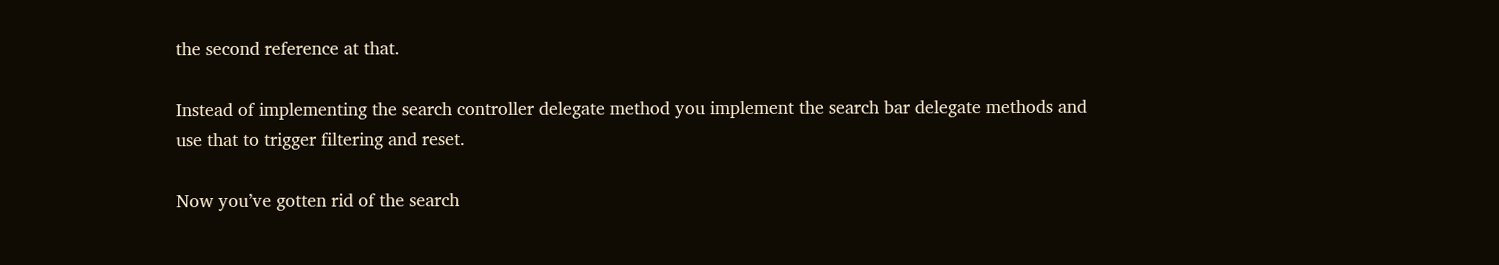the second reference at that.

Instead of implementing the search controller delegate method you implement the search bar delegate methods and use that to trigger filtering and reset.

Now you’ve gotten rid of the search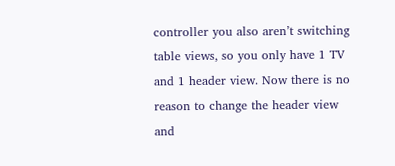controller you also aren’t switching table views, so you only have 1 TV and 1 header view. Now there is no reason to change the header view and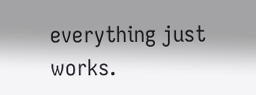everything just works.